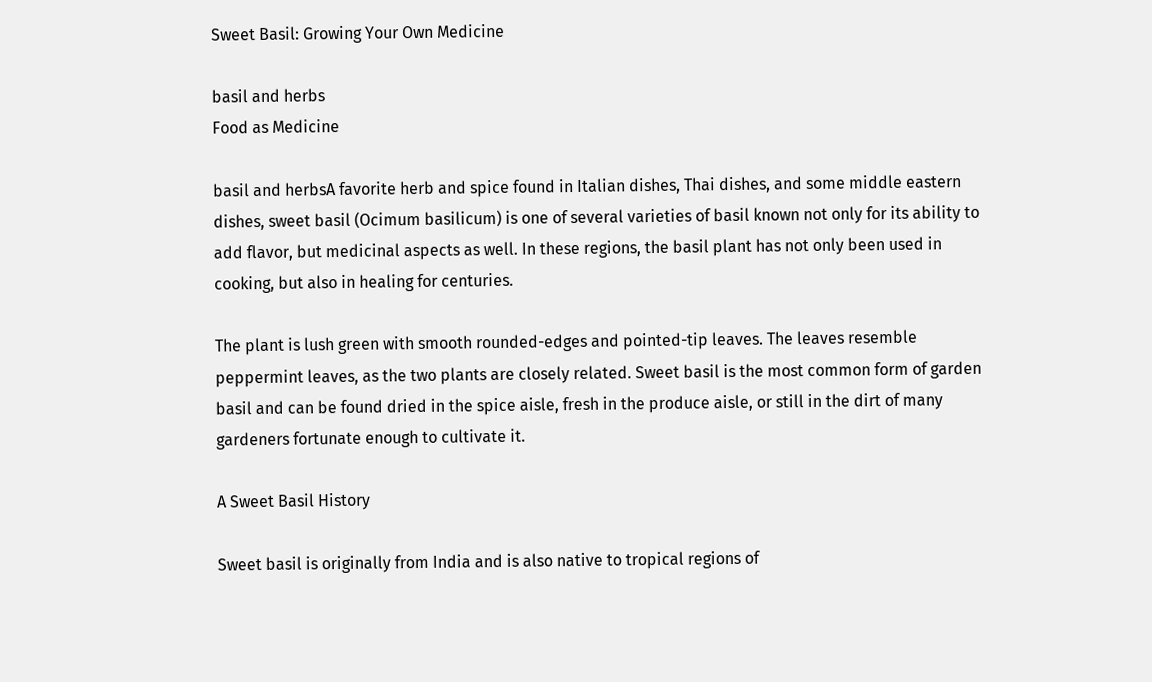Sweet Basil: Growing Your Own Medicine

basil and herbs
Food as Medicine

basil and herbsA favorite herb and spice found in Italian dishes, Thai dishes, and some middle eastern dishes, sweet basil (Ocimum basilicum) is one of several varieties of basil known not only for its ability to add flavor, but medicinal aspects as well. In these regions, the basil plant has not only been used in cooking, but also in healing for centuries.

The plant is lush green with smooth rounded-edges and pointed-tip leaves. The leaves resemble peppermint leaves, as the two plants are closely related. Sweet basil is the most common form of garden basil and can be found dried in the spice aisle, fresh in the produce aisle, or still in the dirt of many gardeners fortunate enough to cultivate it.

A Sweet Basil History

Sweet basil is originally from India and is also native to tropical regions of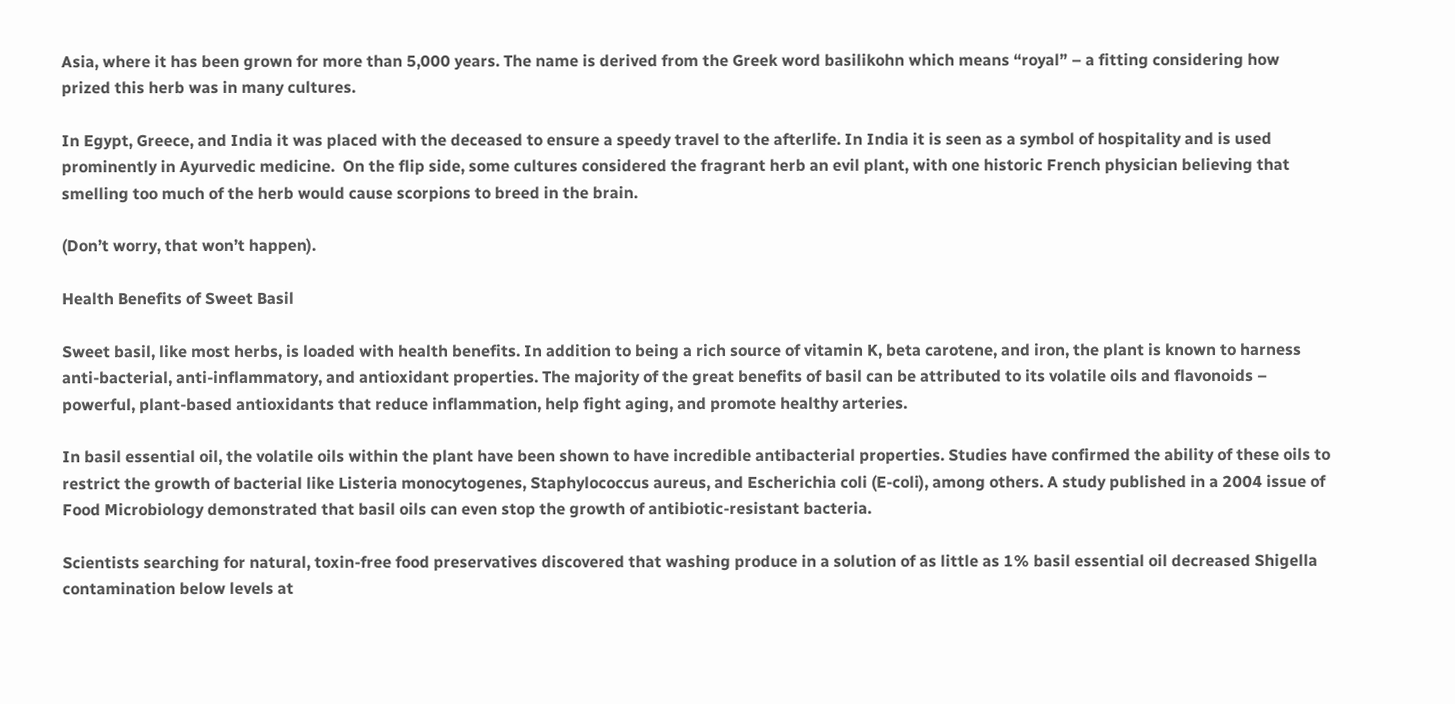Asia, where it has been grown for more than 5,000 years. The name is derived from the Greek word basilikohn which means “royal” – a fitting considering how prized this herb was in many cultures.

In Egypt, Greece, and India it was placed with the deceased to ensure a speedy travel to the afterlife. In India it is seen as a symbol of hospitality and is used prominently in Ayurvedic medicine.  On the flip side, some cultures considered the fragrant herb an evil plant, with one historic French physician believing that smelling too much of the herb would cause scorpions to breed in the brain.

(Don’t worry, that won’t happen).

Health Benefits of Sweet Basil

Sweet basil, like most herbs, is loaded with health benefits. In addition to being a rich source of vitamin K, beta carotene, and iron, the plant is known to harness anti-bacterial, anti-inflammatory, and antioxidant properties. The majority of the great benefits of basil can be attributed to its volatile oils and flavonoids – powerful, plant-based antioxidants that reduce inflammation, help fight aging, and promote healthy arteries.

In basil essential oil, the volatile oils within the plant have been shown to have incredible antibacterial properties. Studies have confirmed the ability of these oils to restrict the growth of bacterial like Listeria monocytogenes, Staphylococcus aureus, and Escherichia coli (E-coli), among others. A study published in a 2004 issue of Food Microbiology demonstrated that basil oils can even stop the growth of antibiotic-resistant bacteria.

Scientists searching for natural, toxin-free food preservatives discovered that washing produce in a solution of as little as 1% basil essential oil decreased Shigella contamination below levels at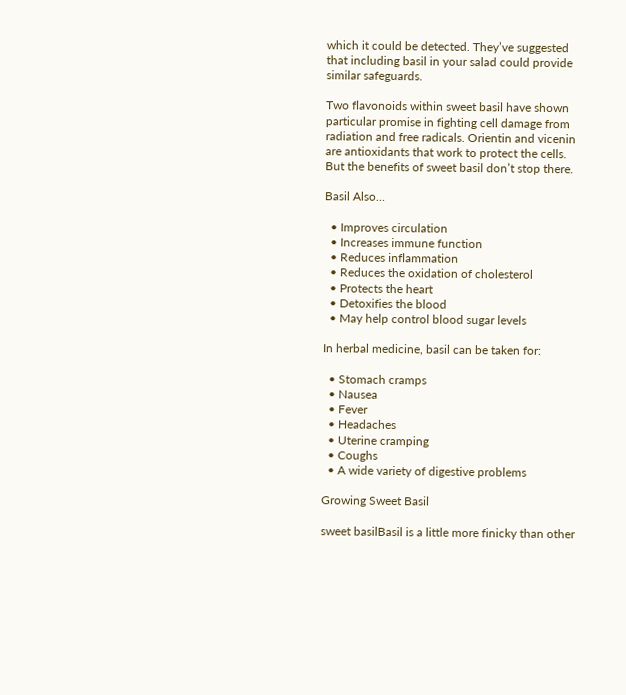which it could be detected. They’ve suggested that including basil in your salad could provide similar safeguards.

Two flavonoids within sweet basil have shown particular promise in fighting cell damage from radiation and free radicals. Orientin and vicenin are antioxidants that work to protect the cells.
But the benefits of sweet basil don’t stop there.

Basil Also…

  • Improves circulation
  • Increases immune function
  • Reduces inflammation
  • Reduces the oxidation of cholesterol
  • Protects the heart
  • Detoxifies the blood
  • May help control blood sugar levels

In herbal medicine, basil can be taken for:

  • Stomach cramps
  • Nausea
  • Fever
  • Headaches
  • Uterine cramping
  • Coughs
  • A wide variety of digestive problems

Growing Sweet Basil

sweet basilBasil is a little more finicky than other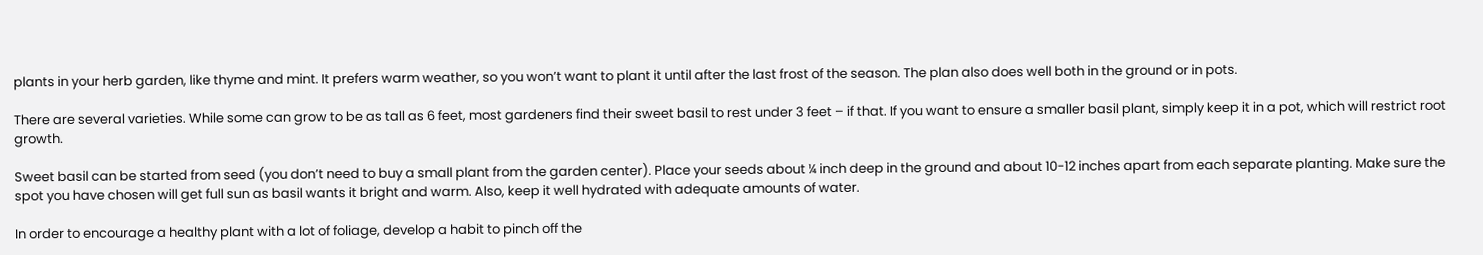plants in your herb garden, like thyme and mint. It prefers warm weather, so you won’t want to plant it until after the last frost of the season. The plan also does well both in the ground or in pots.

There are several varieties. While some can grow to be as tall as 6 feet, most gardeners find their sweet basil to rest under 3 feet – if that. If you want to ensure a smaller basil plant, simply keep it in a pot, which will restrict root growth.

Sweet basil can be started from seed (you don’t need to buy a small plant from the garden center). Place your seeds about ¼ inch deep in the ground and about 10-12 inches apart from each separate planting. Make sure the spot you have chosen will get full sun as basil wants it bright and warm. Also, keep it well hydrated with adequate amounts of water.

In order to encourage a healthy plant with a lot of foliage, develop a habit to pinch off the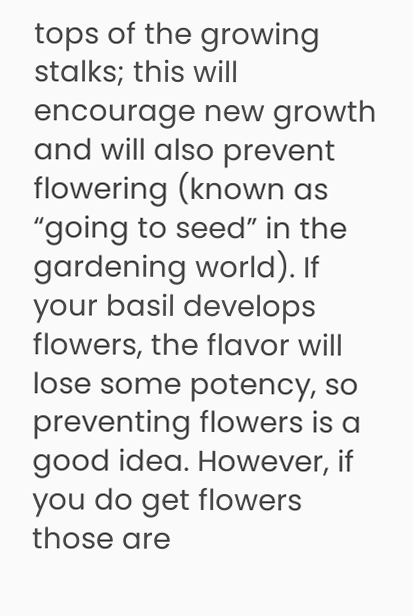tops of the growing stalks; this will encourage new growth and will also prevent flowering (known as “going to seed” in the gardening world). If your basil develops flowers, the flavor will lose some potency, so preventing flowers is a good idea. However, if you do get flowers those are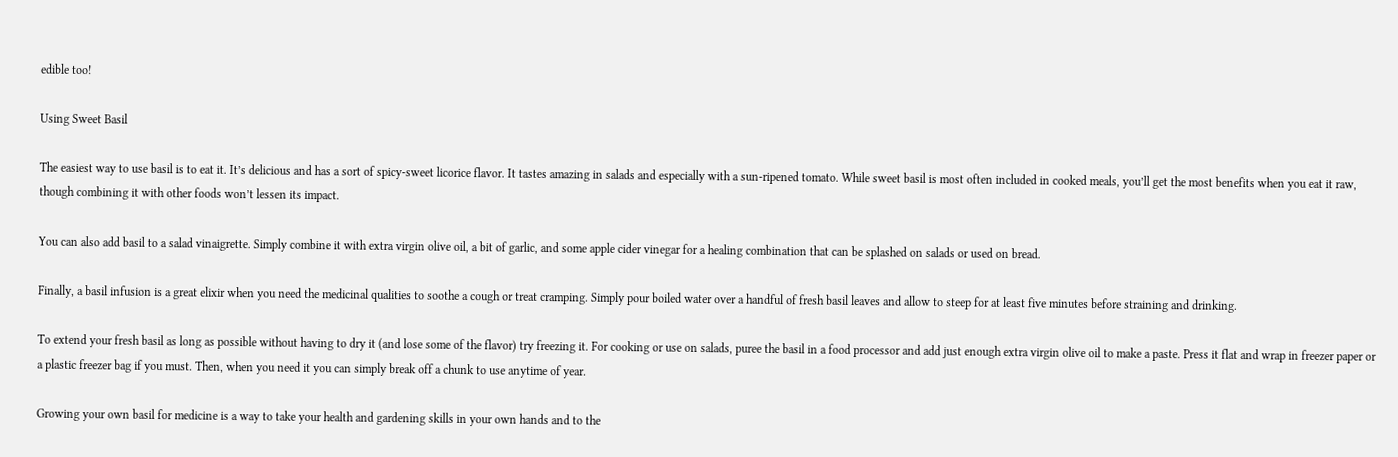edible too!

Using Sweet Basil

The easiest way to use basil is to eat it. It’s delicious and has a sort of spicy-sweet licorice flavor. It tastes amazing in salads and especially with a sun-ripened tomato. While sweet basil is most often included in cooked meals, you’ll get the most benefits when you eat it raw, though combining it with other foods won’t lessen its impact.

You can also add basil to a salad vinaigrette. Simply combine it with extra virgin olive oil, a bit of garlic, and some apple cider vinegar for a healing combination that can be splashed on salads or used on bread.

Finally, a basil infusion is a great elixir when you need the medicinal qualities to soothe a cough or treat cramping. Simply pour boiled water over a handful of fresh basil leaves and allow to steep for at least five minutes before straining and drinking.

To extend your fresh basil as long as possible without having to dry it (and lose some of the flavor) try freezing it. For cooking or use on salads, puree the basil in a food processor and add just enough extra virgin olive oil to make a paste. Press it flat and wrap in freezer paper or a plastic freezer bag if you must. Then, when you need it you can simply break off a chunk to use anytime of year.

Growing your own basil for medicine is a way to take your health and gardening skills in your own hands and to the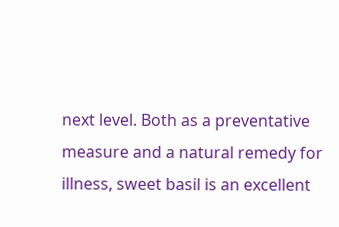next level. Both as a preventative measure and a natural remedy for illness, sweet basil is an excellent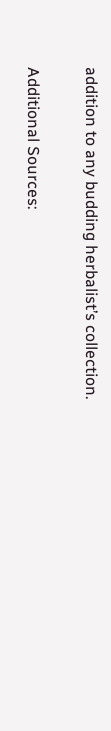addition to any budding herbalist’s collection.

Additional Sources: